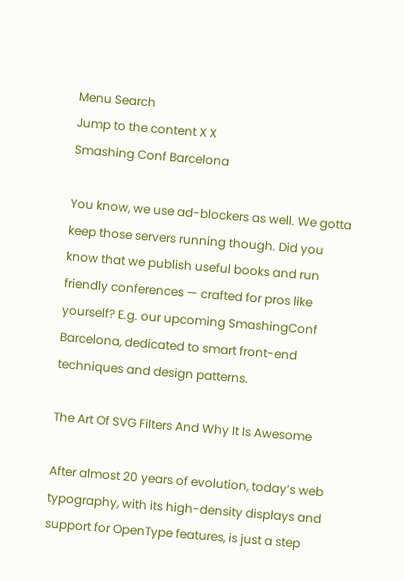Menu Search
Jump to the content X X
Smashing Conf Barcelona

You know, we use ad-blockers as well. We gotta keep those servers running though. Did you know that we publish useful books and run friendly conferences — crafted for pros like yourself? E.g. our upcoming SmashingConf Barcelona, dedicated to smart front-end techniques and design patterns.

The Art Of SVG Filters And Why It Is Awesome

After almost 20 years of evolution, today’s web typography, with its high-density displays and support for OpenType features, is just a step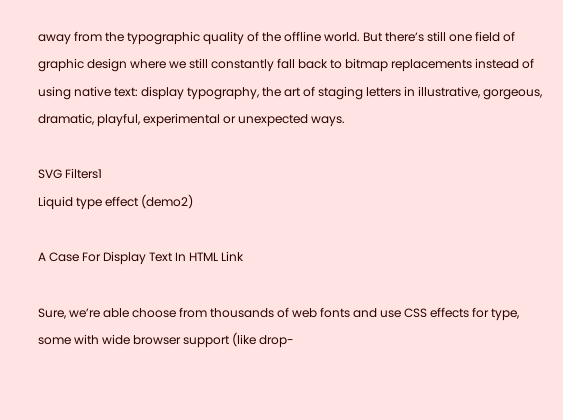away from the typographic quality of the offline world. But there’s still one field of graphic design where we still constantly fall back to bitmap replacements instead of using native text: display typography, the art of staging letters in illustrative, gorgeous, dramatic, playful, experimental or unexpected ways.

SVG Filters1
Liquid type effect (demo2)

A Case For Display Text In HTML Link

Sure, we’re able choose from thousands of web fonts and use CSS effects for type, some with wide browser support (like drop-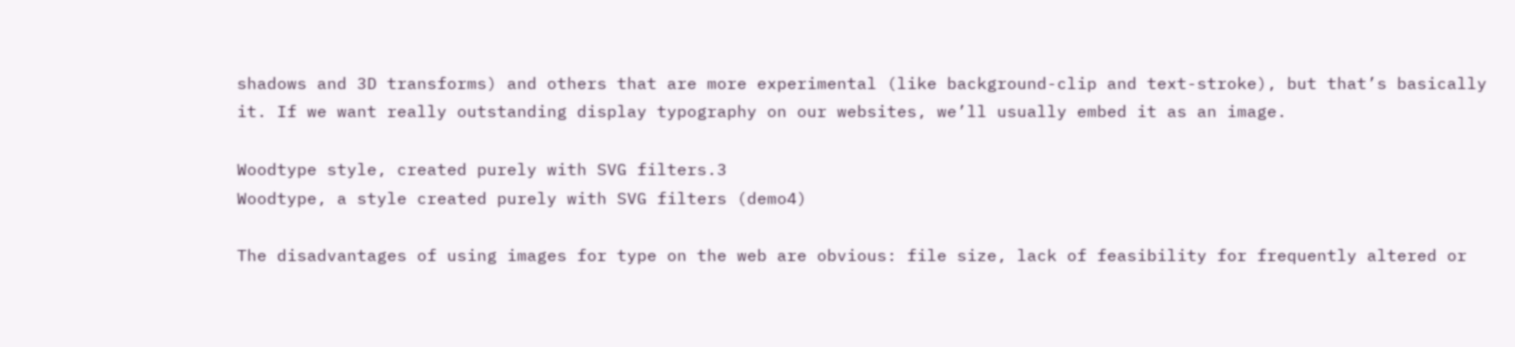shadows and 3D transforms) and others that are more experimental (like background-clip and text-stroke), but that’s basically it. If we want really outstanding display typography on our websites, we’ll usually embed it as an image.

Woodtype style, created purely with SVG filters.3
Woodtype, a style created purely with SVG filters (demo4)

The disadvantages of using images for type on the web are obvious: file size, lack of feasibility for frequently altered or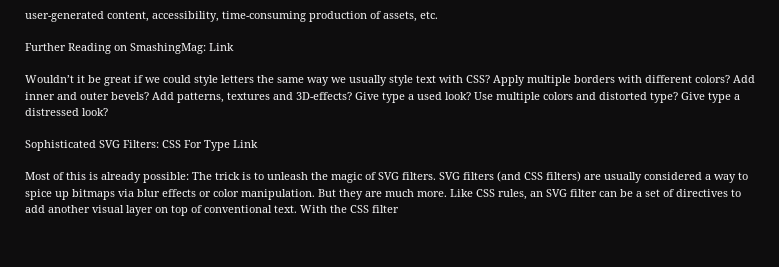user-generated content, accessibility, time-consuming production of assets, etc.

Further Reading on SmashingMag: Link

Wouldn’t it be great if we could style letters the same way we usually style text with CSS? Apply multiple borders with different colors? Add inner and outer bevels? Add patterns, textures and 3D-effects? Give type a used look? Use multiple colors and distorted type? Give type a distressed look?

Sophisticated SVG Filters: CSS For Type Link

Most of this is already possible: The trick is to unleash the magic of SVG filters. SVG filters (and CSS filters) are usually considered a way to spice up bitmaps via blur effects or color manipulation. But they are much more. Like CSS rules, an SVG filter can be a set of directives to add another visual layer on top of conventional text. With the CSS filter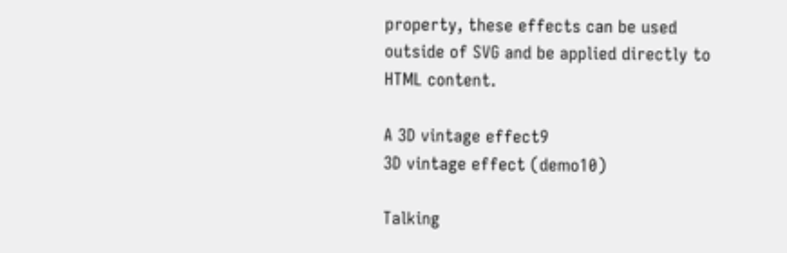property, these effects can be used outside of SVG and be applied directly to HTML content.

A 3D vintage effect9
3D vintage effect (demo10)

Talking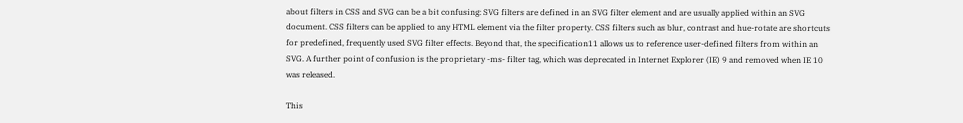about filters in CSS and SVG can be a bit confusing: SVG filters are defined in an SVG filter element and are usually applied within an SVG document. CSS filters can be applied to any HTML element via the filter property. CSS filters such as blur, contrast and hue-rotate are shortcuts for predefined, frequently used SVG filter effects. Beyond that, the specification11 allows us to reference user-defined filters from within an SVG. A further point of confusion is the proprietary -ms- filter tag, which was deprecated in Internet Explorer (IE) 9 and removed when IE 10 was released.

This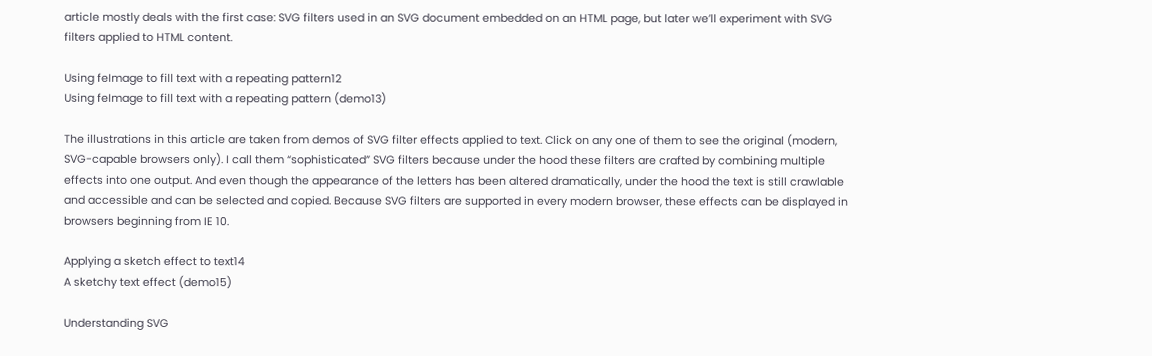article mostly deals with the first case: SVG filters used in an SVG document embedded on an HTML page, but later we’ll experiment with SVG filters applied to HTML content.

Using feImage to fill text with a repeating pattern12
Using feImage to fill text with a repeating pattern (demo13)

The illustrations in this article are taken from demos of SVG filter effects applied to text. Click on any one of them to see the original (modern, SVG-capable browsers only). I call them “sophisticated” SVG filters because under the hood these filters are crafted by combining multiple effects into one output. And even though the appearance of the letters has been altered dramatically, under the hood the text is still crawlable and accessible and can be selected and copied. Because SVG filters are supported in every modern browser, these effects can be displayed in browsers beginning from IE 10.

Applying a sketch effect to text14
A sketchy text effect (demo15)

Understanding SVG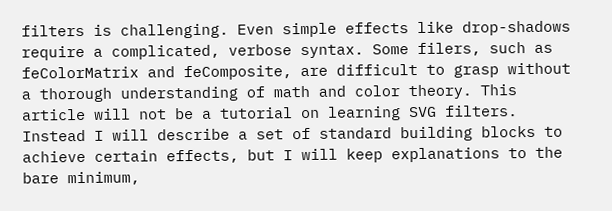filters is challenging. Even simple effects like drop-shadows require a complicated, verbose syntax. Some filers, such as feColorMatrix and feComposite, are difficult to grasp without a thorough understanding of math and color theory. This article will not be a tutorial on learning SVG filters. Instead I will describe a set of standard building blocks to achieve certain effects, but I will keep explanations to the bare minimum,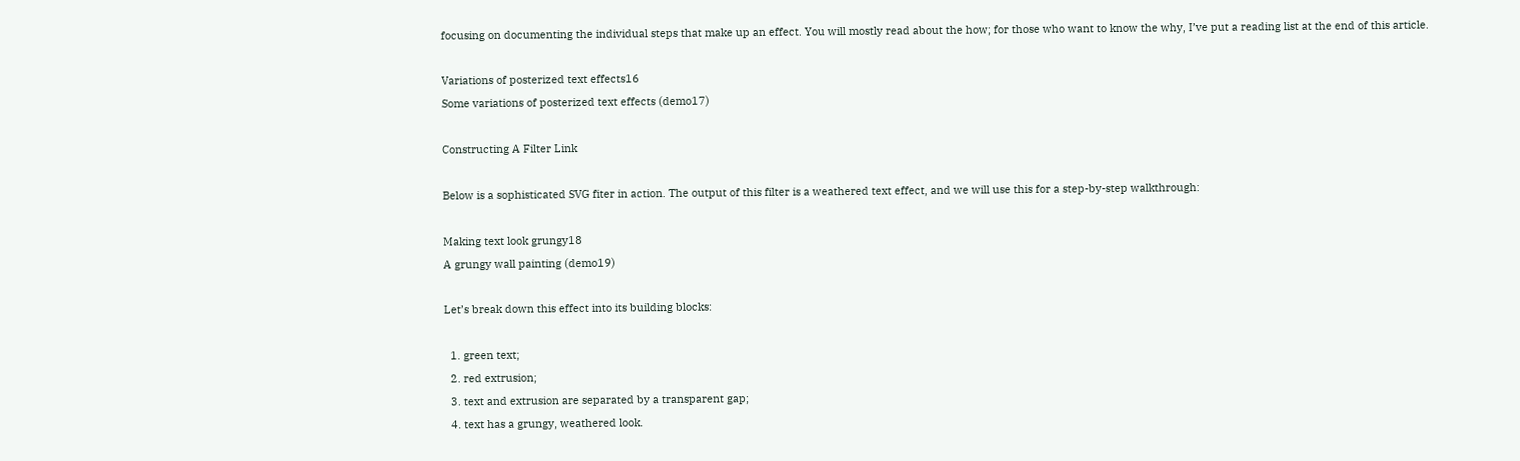focusing on documenting the individual steps that make up an effect. You will mostly read about the how; for those who want to know the why, I’ve put a reading list at the end of this article.

Variations of posterized text effects16
Some variations of posterized text effects (demo17)

Constructing A Filter Link

Below is a sophisticated SVG fiter in action. The output of this filter is a weathered text effect, and we will use this for a step-by-step walkthrough:

Making text look grungy18
A grungy wall painting (demo19)

Let’s break down this effect into its building blocks:

  1. green text;
  2. red extrusion;
  3. text and extrusion are separated by a transparent gap;
  4. text has a grungy, weathered look.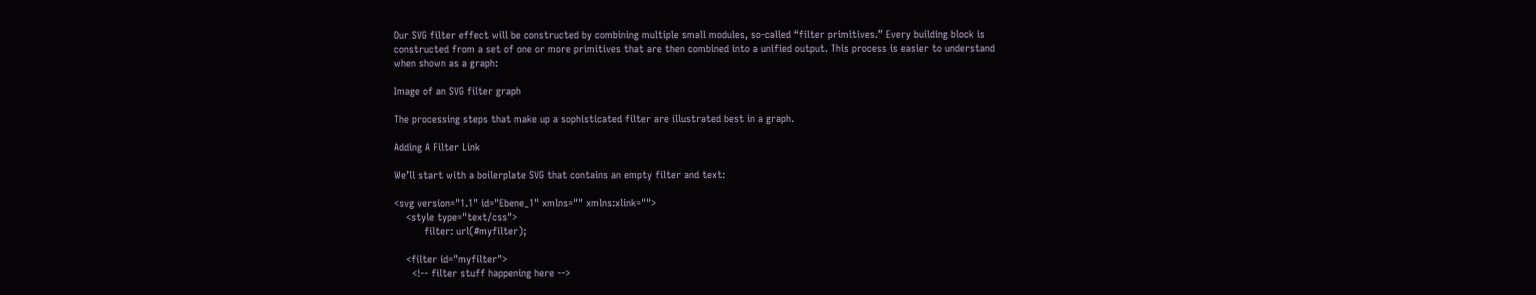Our SVG filter effect will be constructed by combining multiple small modules, so-called “filter primitives.” Every building block is constructed from a set of one or more primitives that are then combined into a unified output. This process is easier to understand when shown as a graph:

Image of an SVG filter graph

The processing steps that make up a sophisticated filter are illustrated best in a graph.

Adding A Filter Link

We’ll start with a boilerplate SVG that contains an empty filter and text:

<svg version="1.1" id="Ebene_1" xmlns="" xmlns:xlink="">
    <style type="text/css">
          filter: url(#myfilter);

    <filter id="myfilter">
      <!-- filter stuff happening here -->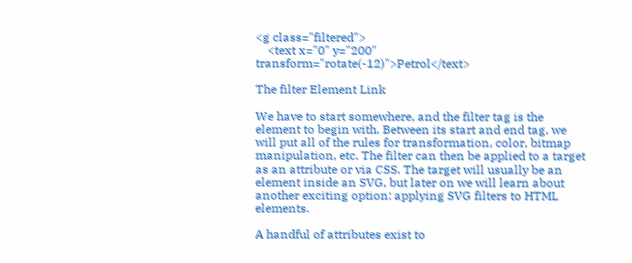<g class="filtered">
    <text x="0" y="200" transform="rotate(-12)">Petrol</text>

The filter Element Link

We have to start somewhere, and the filter tag is the element to begin with. Between its start and end tag, we will put all of the rules for transformation, color, bitmap manipulation, etc. The filter can then be applied to a target as an attribute or via CSS. The target will usually be an element inside an SVG, but later on we will learn about another exciting option: applying SVG filters to HTML elements.

A handful of attributes exist to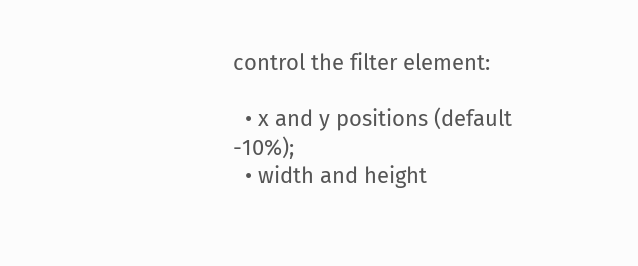control the filter element:

  • x and y positions (default -10%);
  • width and height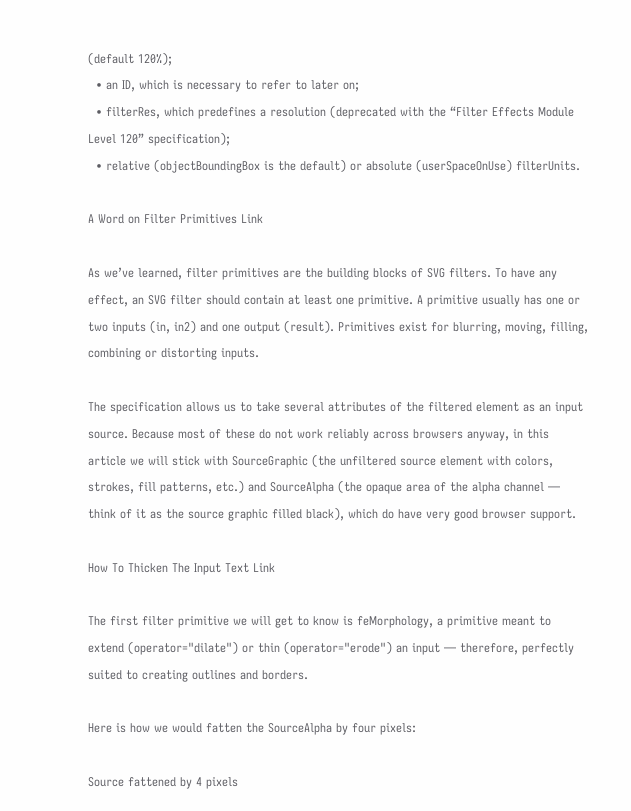(default 120%);
  • an ID, which is necessary to refer to later on;
  • filterRes, which predefines a resolution (deprecated with the “Filter Effects Module Level 120” specification);
  • relative (objectBoundingBox is the default) or absolute (userSpaceOnUse) filterUnits.

A Word on Filter Primitives Link

As we’ve learned, filter primitives are the building blocks of SVG filters. To have any effect, an SVG filter should contain at least one primitive. A primitive usually has one or two inputs (in, in2) and one output (result). Primitives exist for blurring, moving, filling, combining or distorting inputs.

The specification allows us to take several attributes of the filtered element as an input source. Because most of these do not work reliably across browsers anyway, in this article we will stick with SourceGraphic (the unfiltered source element with colors, strokes, fill patterns, etc.) and SourceAlpha (the opaque area of the alpha channel — think of it as the source graphic filled black), which do have very good browser support.

How To Thicken The Input Text Link

The first filter primitive we will get to know is feMorphology, a primitive meant to extend (operator="dilate") or thin (operator="erode") an input — therefore, perfectly suited to creating outlines and borders.

Here is how we would fatten the SourceAlpha by four pixels:

Source fattened by 4 pixels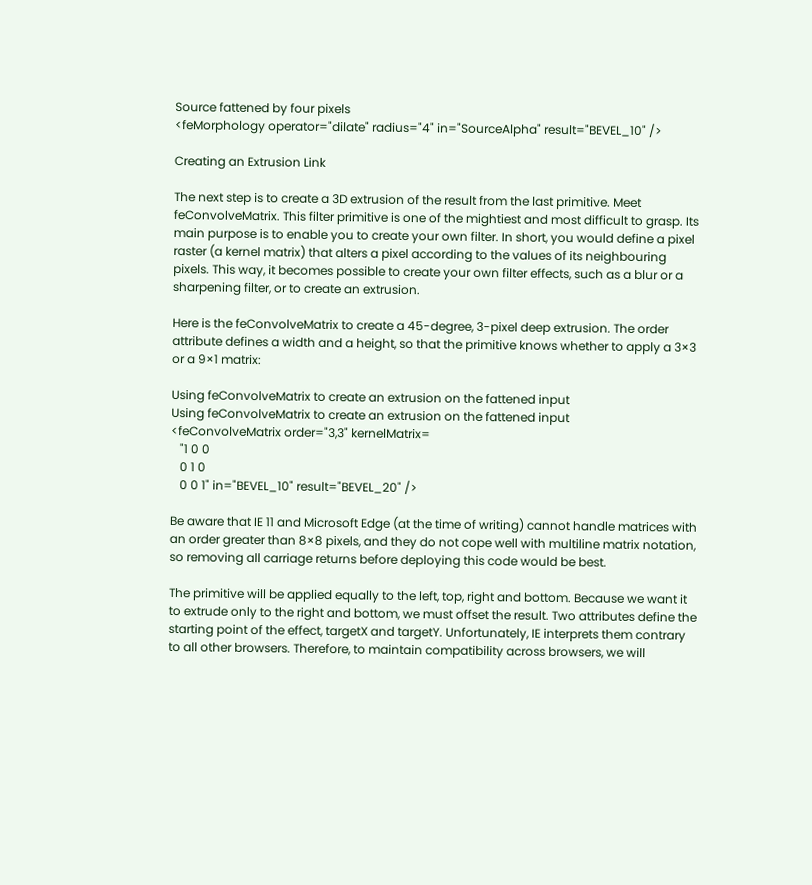Source fattened by four pixels
<feMorphology operator="dilate" radius="4" in="SourceAlpha" result="BEVEL_10" />

Creating an Extrusion Link

The next step is to create a 3D extrusion of the result from the last primitive. Meet feConvolveMatrix. This filter primitive is one of the mightiest and most difficult to grasp. Its main purpose is to enable you to create your own filter. In short, you would define a pixel raster (a kernel matrix) that alters a pixel according to the values of its neighbouring pixels. This way, it becomes possible to create your own filter effects, such as a blur or a sharpening filter, or to create an extrusion.

Here is the feConvolveMatrix to create a 45-degree, 3-pixel deep extrusion. The order attribute defines a width and a height, so that the primitive knows whether to apply a 3×3 or a 9×1 matrix:

Using feConvolveMatrix to create an extrusion on the fattened input
Using feConvolveMatrix to create an extrusion on the fattened input
<feConvolveMatrix order="3,3" kernelMatrix=
   "1 0 0
   0 1 0
   0 0 1" in="BEVEL_10" result="BEVEL_20" />

Be aware that IE 11 and Microsoft Edge (at the time of writing) cannot handle matrices with an order greater than 8×8 pixels, and they do not cope well with multiline matrix notation, so removing all carriage returns before deploying this code would be best.

The primitive will be applied equally to the left, top, right and bottom. Because we want it to extrude only to the right and bottom, we must offset the result. Two attributes define the starting point of the effect, targetX and targetY. Unfortunately, IE interprets them contrary to all other browsers. Therefore, to maintain compatibility across browsers, we will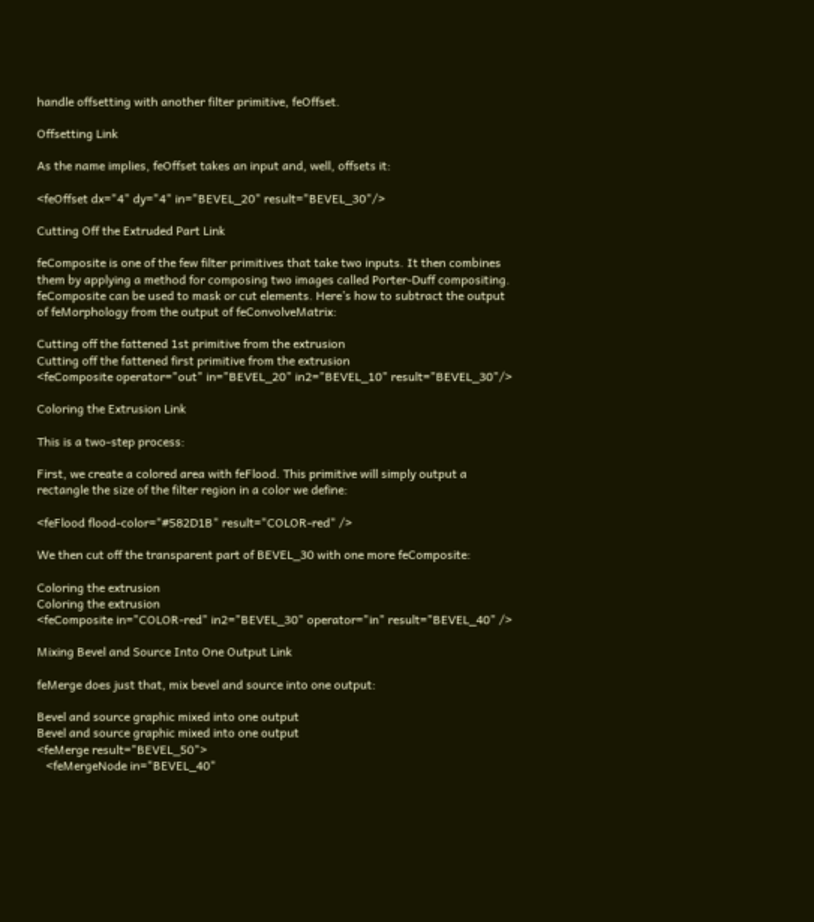handle offsetting with another filter primitive, feOffset.

Offsetting Link

As the name implies, feOffset takes an input and, well, offsets it:

<feOffset dx="4" dy="4" in="BEVEL_20" result="BEVEL_30"/>

Cutting Off the Extruded Part Link

feComposite is one of the few filter primitives that take two inputs. It then combines them by applying a method for composing two images called Porter-Duff compositing. feComposite can be used to mask or cut elements. Here’s how to subtract the output of feMorphology from the output of feConvolveMatrix:

Cutting off the fattened 1st primitive from the extrusion
Cutting off the fattened first primitive from the extrusion
<feComposite operator="out" in="BEVEL_20" in2="BEVEL_10" result="BEVEL_30"/>

Coloring the Extrusion Link

This is a two-step process:

First, we create a colored area with feFlood. This primitive will simply output a rectangle the size of the filter region in a color we define:

<feFlood flood-color="#582D1B" result="COLOR-red" />

We then cut off the transparent part of BEVEL_30 with one more feComposite:

Coloring the extrusion
Coloring the extrusion
<feComposite in="COLOR-red" in2="BEVEL_30" operator="in" result="BEVEL_40" />

Mixing Bevel and Source Into One Output Link

feMerge does just that, mix bevel and source into one output:

Bevel and source graphic mixed into one output
Bevel and source graphic mixed into one output
<feMerge result="BEVEL_50">
   <feMergeNode in="BEVEL_40"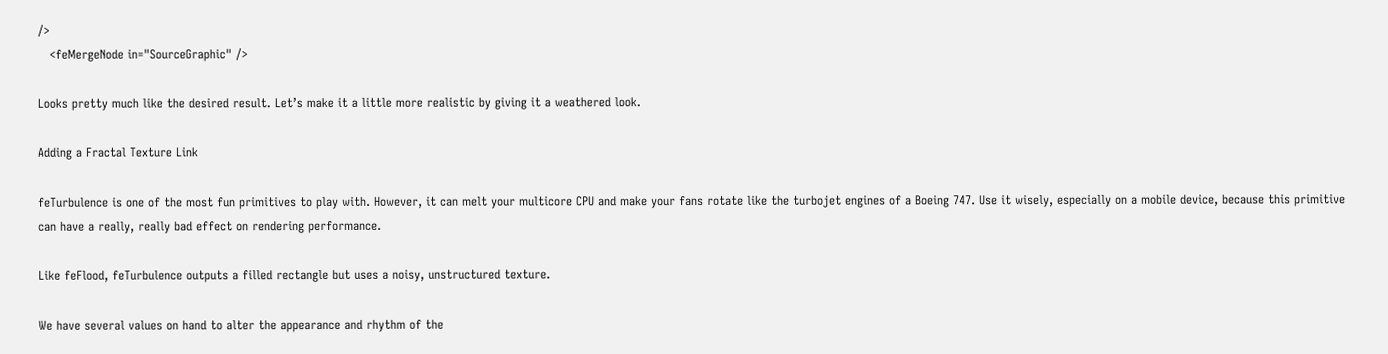/>
   <feMergeNode in="SourceGraphic" />

Looks pretty much like the desired result. Let’s make it a little more realistic by giving it a weathered look.

Adding a Fractal Texture Link

feTurbulence is one of the most fun primitives to play with. However, it can melt your multicore CPU and make your fans rotate like the turbojet engines of a Boeing 747. Use it wisely, especially on a mobile device, because this primitive can have a really, really bad effect on rendering performance.

Like feFlood, feTurbulence outputs a filled rectangle but uses a noisy, unstructured texture.

We have several values on hand to alter the appearance and rhythm of the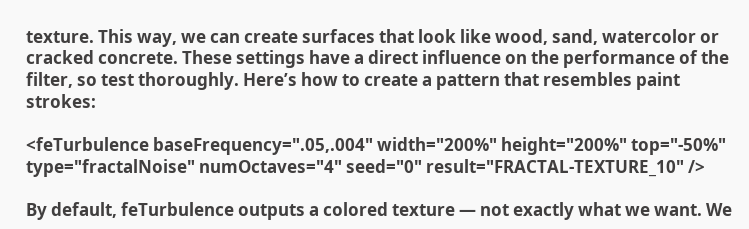texture. This way, we can create surfaces that look like wood, sand, watercolor or cracked concrete. These settings have a direct influence on the performance of the filter, so test thoroughly. Here’s how to create a pattern that resembles paint strokes:

<feTurbulence baseFrequency=".05,.004" width="200%" height="200%" top="-50%" type="fractalNoise" numOctaves="4" seed="0" result="FRACTAL-TEXTURE_10" />

By default, feTurbulence outputs a colored texture — not exactly what we want. We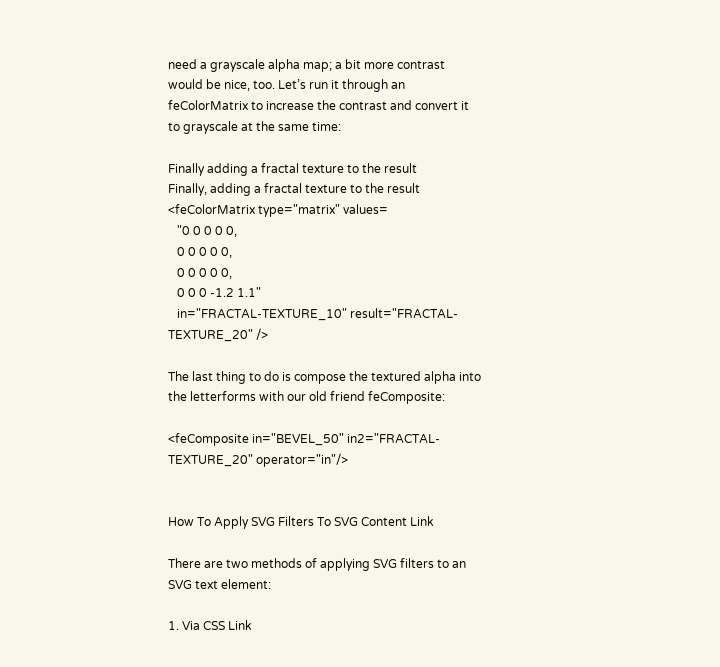need a grayscale alpha map; a bit more contrast would be nice, too. Let’s run it through an feColorMatrix to increase the contrast and convert it to grayscale at the same time:

Finally adding a fractal texture to the result
Finally, adding a fractal texture to the result
<feColorMatrix type="matrix" values=
   "0 0 0 0 0,
   0 0 0 0 0,
   0 0 0 0 0,
   0 0 0 -1.2 1.1"
   in="FRACTAL-TEXTURE_10" result="FRACTAL-TEXTURE_20" />

The last thing to do is compose the textured alpha into the letterforms with our old friend feComposite:

<feComposite in="BEVEL_50" in2="FRACTAL-TEXTURE_20" operator="in"/>


How To Apply SVG Filters To SVG Content Link

There are two methods of applying SVG filters to an SVG text element:

1. Via CSS Link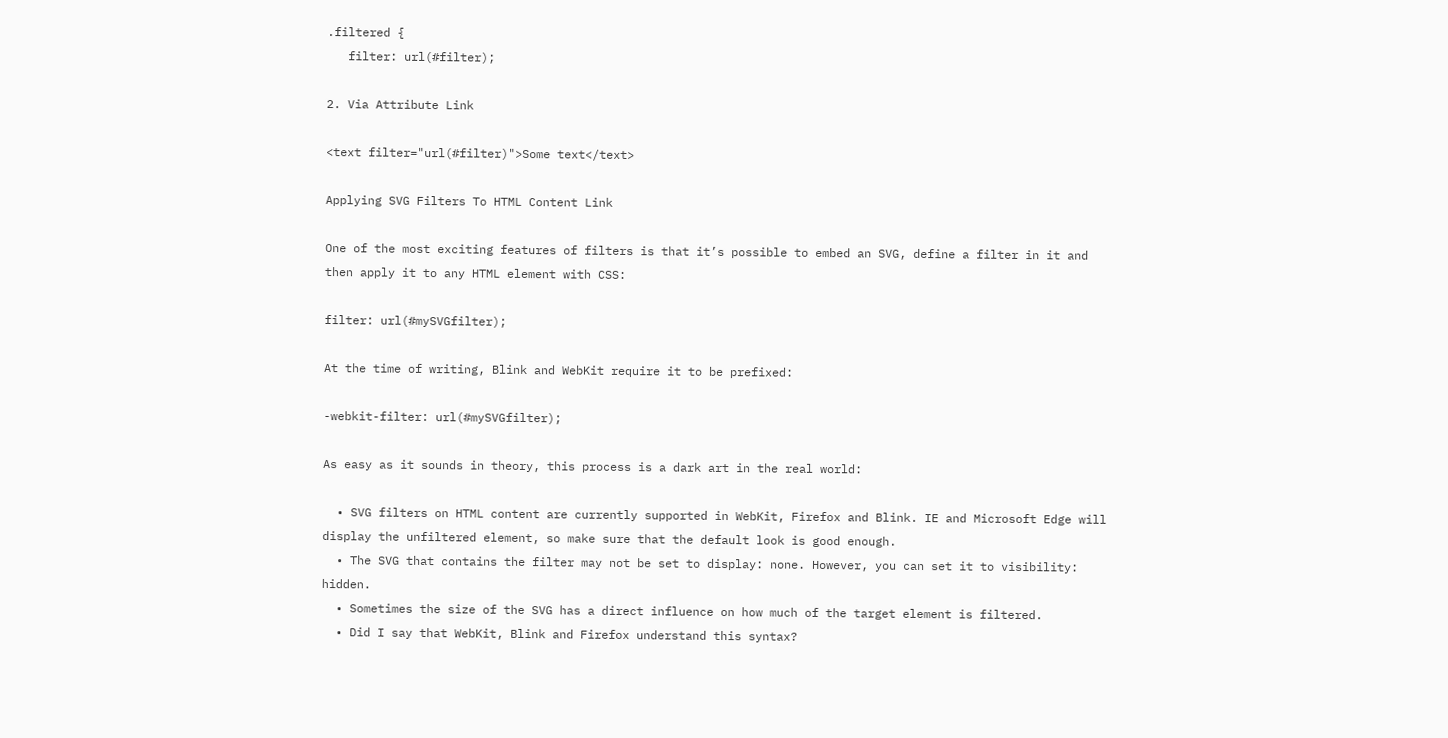.filtered {
   filter: url(#filter);

2. Via Attribute Link

<text filter="url(#filter)">Some text</text>

Applying SVG Filters To HTML Content Link

One of the most exciting features of filters is that it’s possible to embed an SVG, define a filter in it and then apply it to any HTML element with CSS:

filter: url(#mySVGfilter);

At the time of writing, Blink and WebKit require it to be prefixed:

-webkit-filter: url(#mySVGfilter);

As easy as it sounds in theory, this process is a dark art in the real world:

  • SVG filters on HTML content are currently supported in WebKit, Firefox and Blink. IE and Microsoft Edge will display the unfiltered element, so make sure that the default look is good enough.
  • The SVG that contains the filter may not be set to display: none. However, you can set it to visibility: hidden.
  • Sometimes the size of the SVG has a direct influence on how much of the target element is filtered.
  • Did I say that WebKit, Blink and Firefox understand this syntax?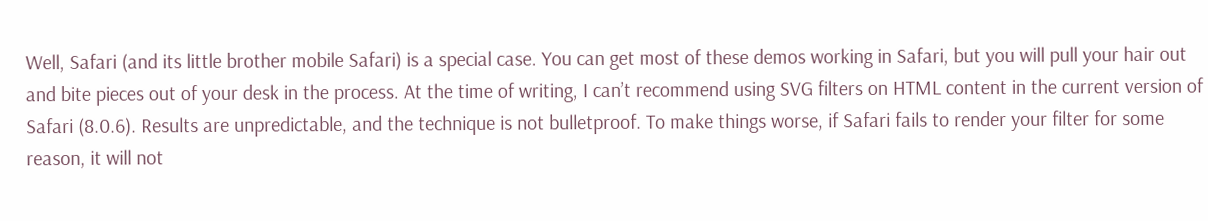Well, Safari (and its little brother mobile Safari) is a special case. You can get most of these demos working in Safari, but you will pull your hair out and bite pieces out of your desk in the process. At the time of writing, I can’t recommend using SVG filters on HTML content in the current version of Safari (8.0.6). Results are unpredictable, and the technique is not bulletproof. To make things worse, if Safari fails to render your filter for some reason, it will not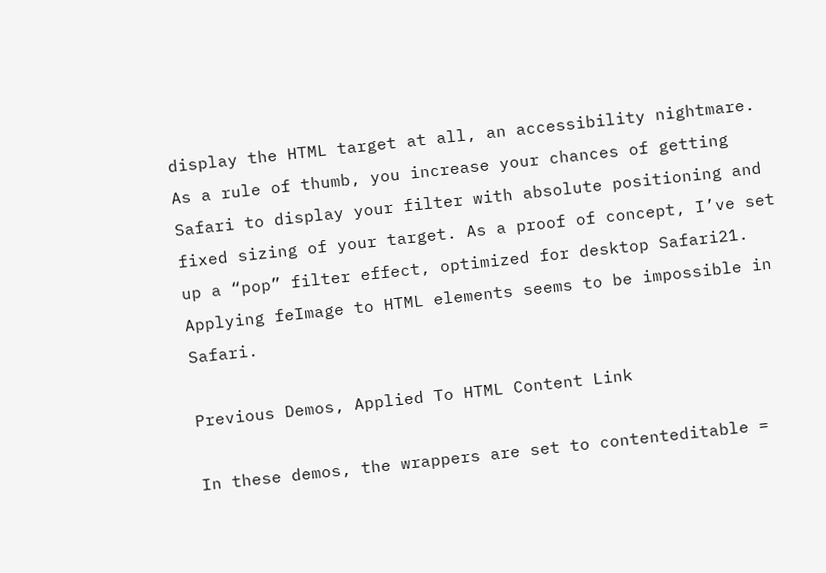display the HTML target at all, an accessibility nightmare. As a rule of thumb, you increase your chances of getting Safari to display your filter with absolute positioning and fixed sizing of your target. As a proof of concept, I’ve set up a “pop” filter effect, optimized for desktop Safari21. Applying feImage to HTML elements seems to be impossible in Safari.

Previous Demos, Applied To HTML Content Link

In these demos, the wrappers are set to contenteditable =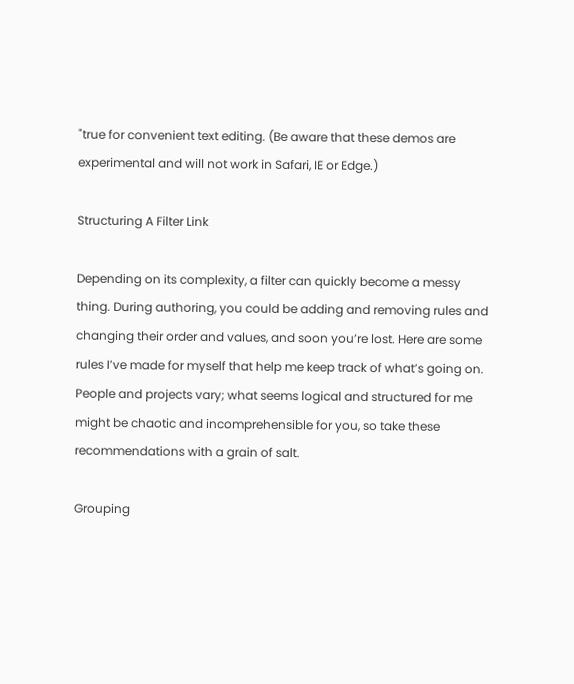"true for convenient text editing. (Be aware that these demos are experimental and will not work in Safari, IE or Edge.)

Structuring A Filter Link

Depending on its complexity, a filter can quickly become a messy thing. During authoring, you could be adding and removing rules and changing their order and values, and soon you’re lost. Here are some rules I’ve made for myself that help me keep track of what’s going on. People and projects vary; what seems logical and structured for me might be chaotic and incomprehensible for you, so take these recommendations with a grain of salt.

Grouping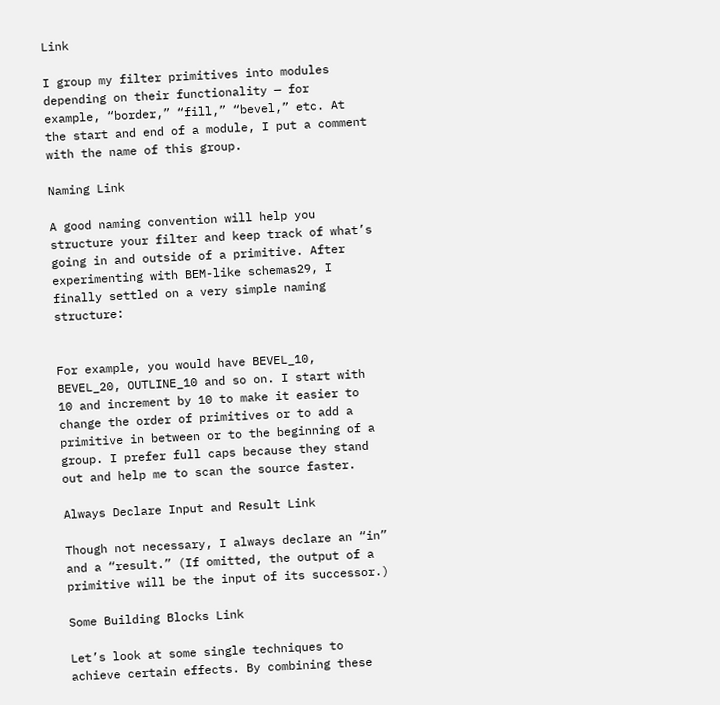Link

I group my filter primitives into modules depending on their functionality — for example, “border,” “fill,” “bevel,” etc. At the start and end of a module, I put a comment with the name of this group.

Naming Link

A good naming convention will help you structure your filter and keep track of what’s going in and outside of a primitive. After experimenting with BEM-like schemas29, I finally settled on a very simple naming structure:


For example, you would have BEVEL_10, BEVEL_20, OUTLINE_10 and so on. I start with 10 and increment by 10 to make it easier to change the order of primitives or to add a primitive in between or to the beginning of a group. I prefer full caps because they stand out and help me to scan the source faster.

Always Declare Input and Result Link

Though not necessary, I always declare an “in” and a “result.” (If omitted, the output of a primitive will be the input of its successor.)

Some Building Blocks Link

Let’s look at some single techniques to achieve certain effects. By combining these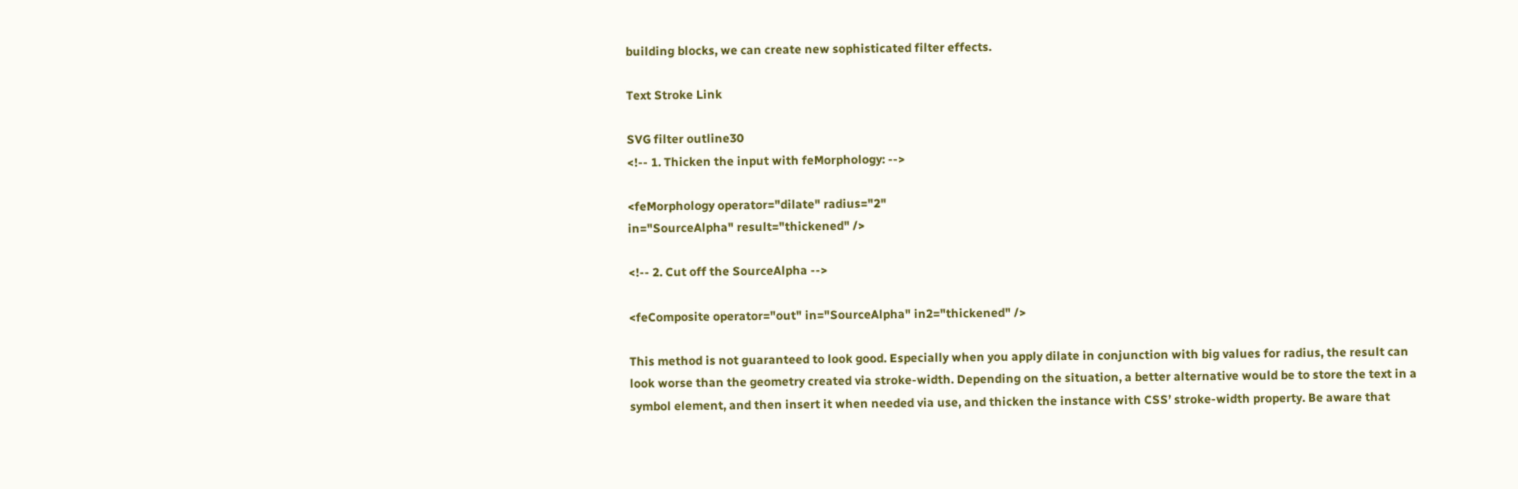building blocks, we can create new sophisticated filter effects.

Text Stroke Link

SVG filter outline30
<!-- 1. Thicken the input with feMorphology: -->

<feMorphology operator="dilate" radius="2"
in="SourceAlpha" result="thickened" />

<!-- 2. Cut off the SourceAlpha -->

<feComposite operator="out" in="SourceAlpha" in2="thickened" />

This method is not guaranteed to look good. Especially when you apply dilate in conjunction with big values for radius, the result can look worse than the geometry created via stroke-width. Depending on the situation, a better alternative would be to store the text in a symbol element, and then insert it when needed via use, and thicken the instance with CSS’ stroke-width property. Be aware that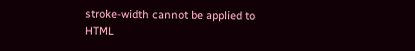stroke-width cannot be applied to HTML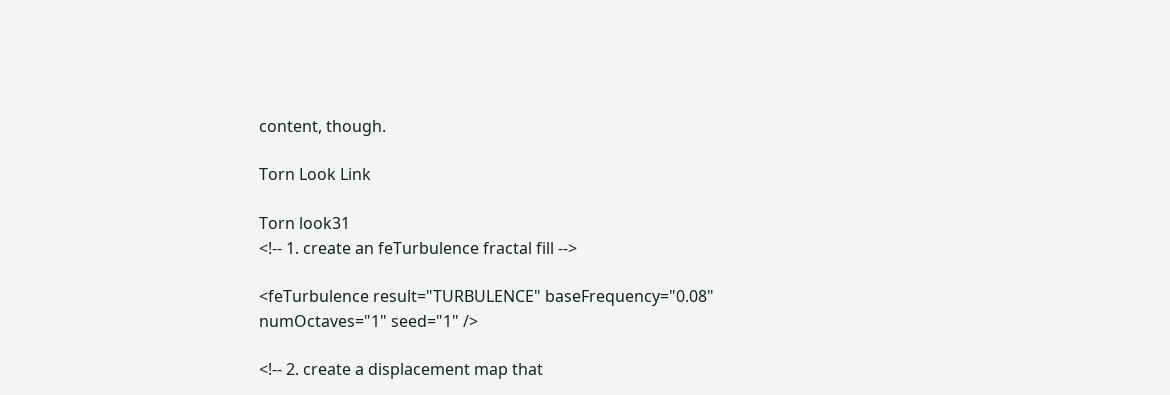content, though.

Torn Look Link

Torn look31
<!-- 1. create an feTurbulence fractal fill -->

<feTurbulence result="TURBULENCE" baseFrequency="0.08"
numOctaves="1" seed="1" />

<!-- 2. create a displacement map that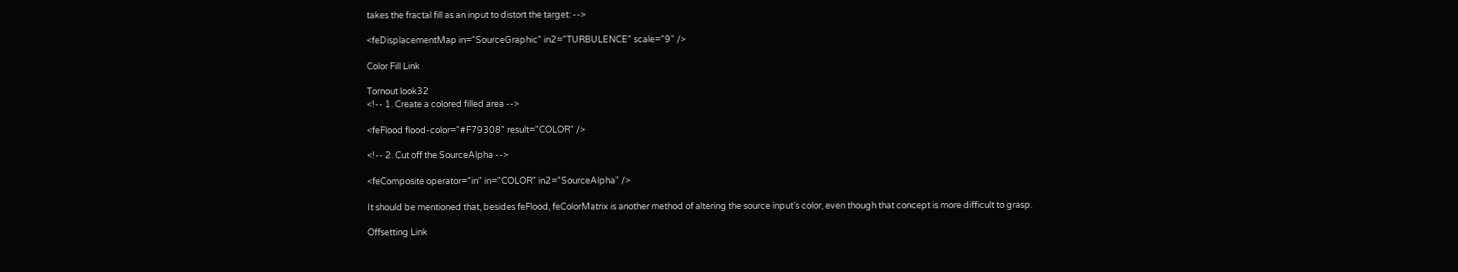takes the fractal fill as an input to distort the target: -->

<feDisplacementMap in="SourceGraphic" in2="TURBULENCE" scale="9" />

Color Fill Link

Tornout look32
<!-- 1. Create a colored filled area -->

<feFlood flood-color="#F79308" result="COLOR" />

<!-- 2. Cut off the SourceAlpha -->

<feComposite operator="in" in="COLOR" in2="SourceAlpha" />

It should be mentioned that, besides feFlood, feColorMatrix is another method of altering the source input’s color, even though that concept is more difficult to grasp.

Offsetting Link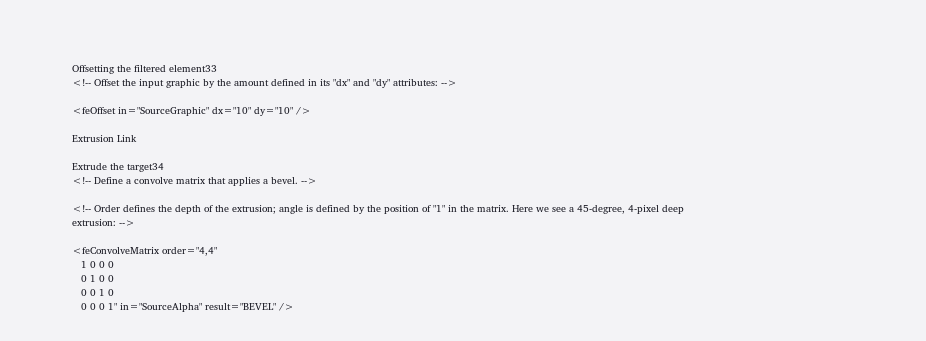Offsetting the filtered element33
<!-- Offset the input graphic by the amount defined in its "dx" and "dy" attributes: -->

<feOffset in="SourceGraphic" dx="10" dy="10" />

Extrusion Link

Extrude the target34
<!-- Define a convolve matrix that applies a bevel. -->

<!-- Order defines the depth of the extrusion; angle is defined by the position of "1" in the matrix. Here we see a 45-degree, 4-pixel deep extrusion: -->

<feConvolveMatrix order="4,4"
   1 0 0 0
   0 1 0 0
   0 0 1 0
   0 0 0 1" in="SourceAlpha" result="BEVEL" />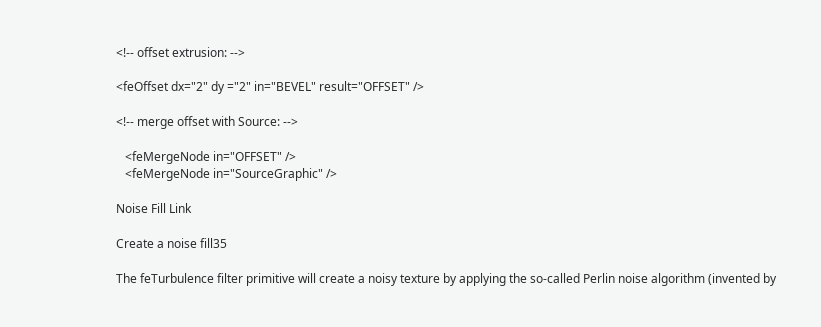<!-- offset extrusion: -->

<feOffset dx="2" dy ="2" in="BEVEL" result="OFFSET" />

<!-- merge offset with Source: -->

   <feMergeNode in="OFFSET" />
   <feMergeNode in="SourceGraphic" />

Noise Fill Link

Create a noise fill35

The feTurbulence filter primitive will create a noisy texture by applying the so-called Perlin noise algorithm (invented by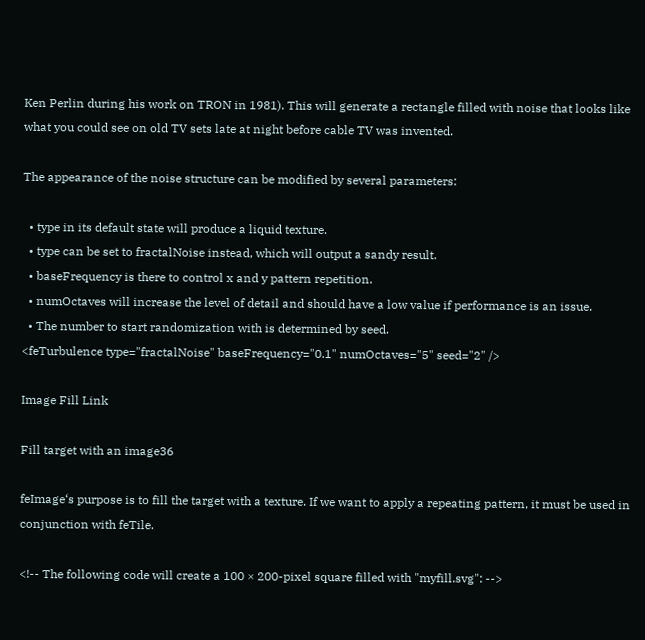Ken Perlin during his work on TRON in 1981). This will generate a rectangle filled with noise that looks like what you could see on old TV sets late at night before cable TV was invented.

The appearance of the noise structure can be modified by several parameters:

  • type in its default state will produce a liquid texture.
  • type can be set to fractalNoise instead, which will output a sandy result.
  • baseFrequency is there to control x and y pattern repetition.
  • numOctaves will increase the level of detail and should have a low value if performance is an issue.
  • The number to start randomization with is determined by seed.
<feTurbulence type="fractalNoise" baseFrequency="0.1" numOctaves="5" seed="2" />

Image Fill Link

Fill target with an image36

feImage‘s purpose is to fill the target with a texture. If we want to apply a repeating pattern, it must be used in conjunction with feTile.

<!-- The following code will create a 100 × 200-pixel square filled with "myfill.svg": -->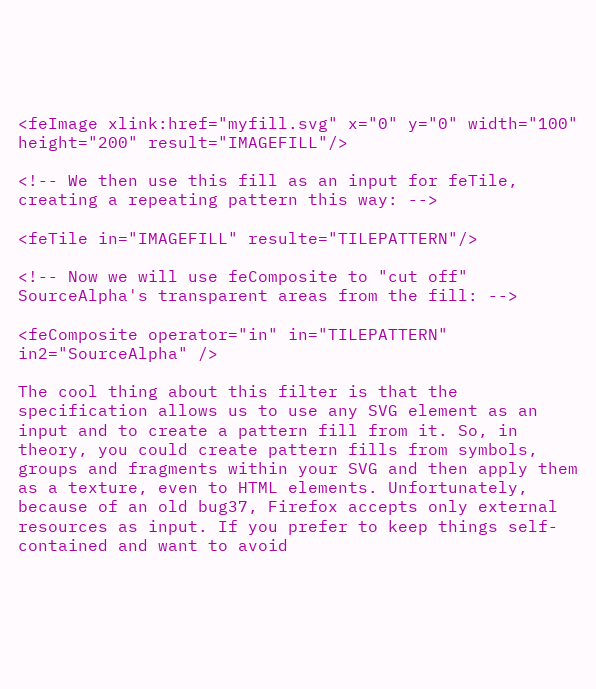<feImage xlink:href="myfill.svg" x="0" y="0" width="100" height="200" result="IMAGEFILL"/>

<!-- We then use this fill as an input for feTile, creating a repeating pattern this way: -->

<feTile in="IMAGEFILL" resulte="TILEPATTERN"/>

<!-- Now we will use feComposite to "cut off" SourceAlpha's transparent areas from the fill: -->

<feComposite operator="in" in="TILEPATTERN" in2="SourceAlpha" />

The cool thing about this filter is that the specification allows us to use any SVG element as an input and to create a pattern fill from it. So, in theory, you could create pattern fills from symbols, groups and fragments within your SVG and then apply them as a texture, even to HTML elements. Unfortunately, because of an old bug37, Firefox accepts only external resources as input. If you prefer to keep things self-contained and want to avoid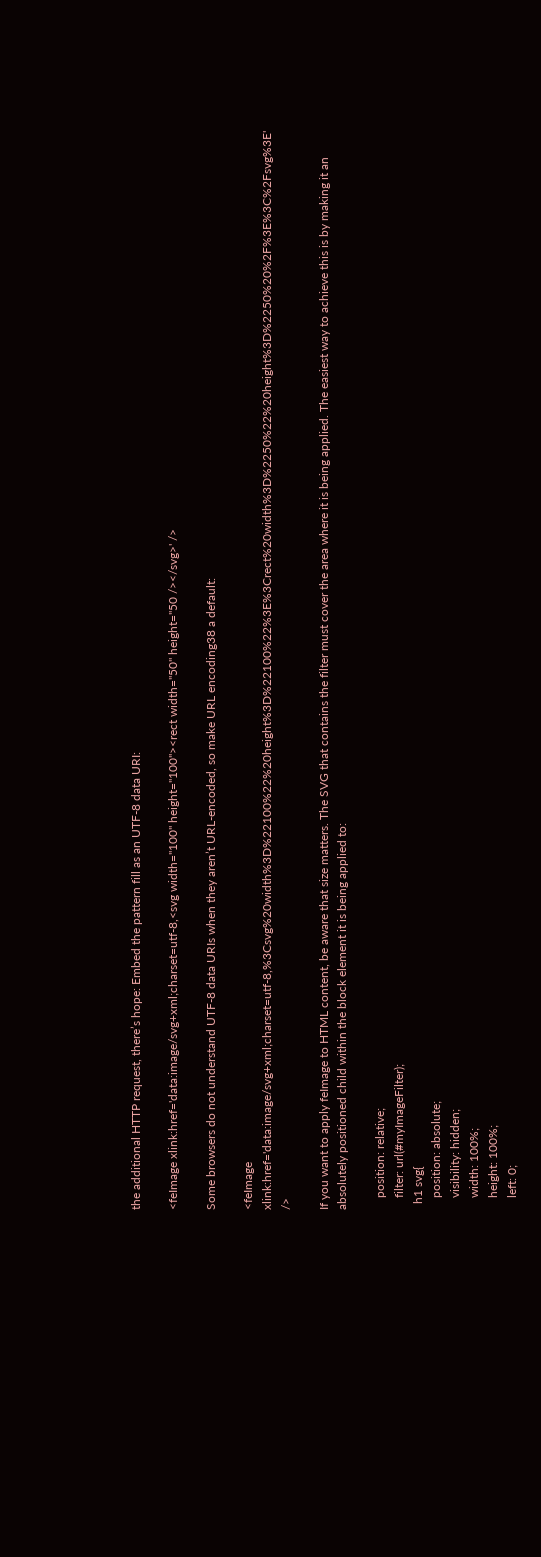the additional HTTP request, there’s hope: Embed the pattern fill as an UTF-8 data URI:

<feImage xlink:href='data:image/svg+xml;charset=utf-8,<svg width="100" height="100"><rect width="50" height="50 /></svg>' />

Some browsers do not understand UTF-8 data URIs when they aren’t URL-encoded, so make URL encoding38 a default:

<feImage xlink:href='data:image/svg+xml;charset=utf-8,%3Csvg%20width%3D%22100%22%20height%3D%22100%22%3E%3Crect%20width%3D%2250%22%20height%3D%2250%20%2F%3E%3C%2Fsvg%3E' />

If you want to apply feImage to HTML content, be aware that size matters. The SVG that contains the filter must cover the area where it is being applied. The easiest way to achieve this is by making it an absolutely positioned child within the block element it is being applied to:

    position: relative;
    filter: url(#myImageFilter);
  h1 svg{
    position: absolute;
    visibility: hidden;
    width: 100%;
    height: 100%;
    left: 0;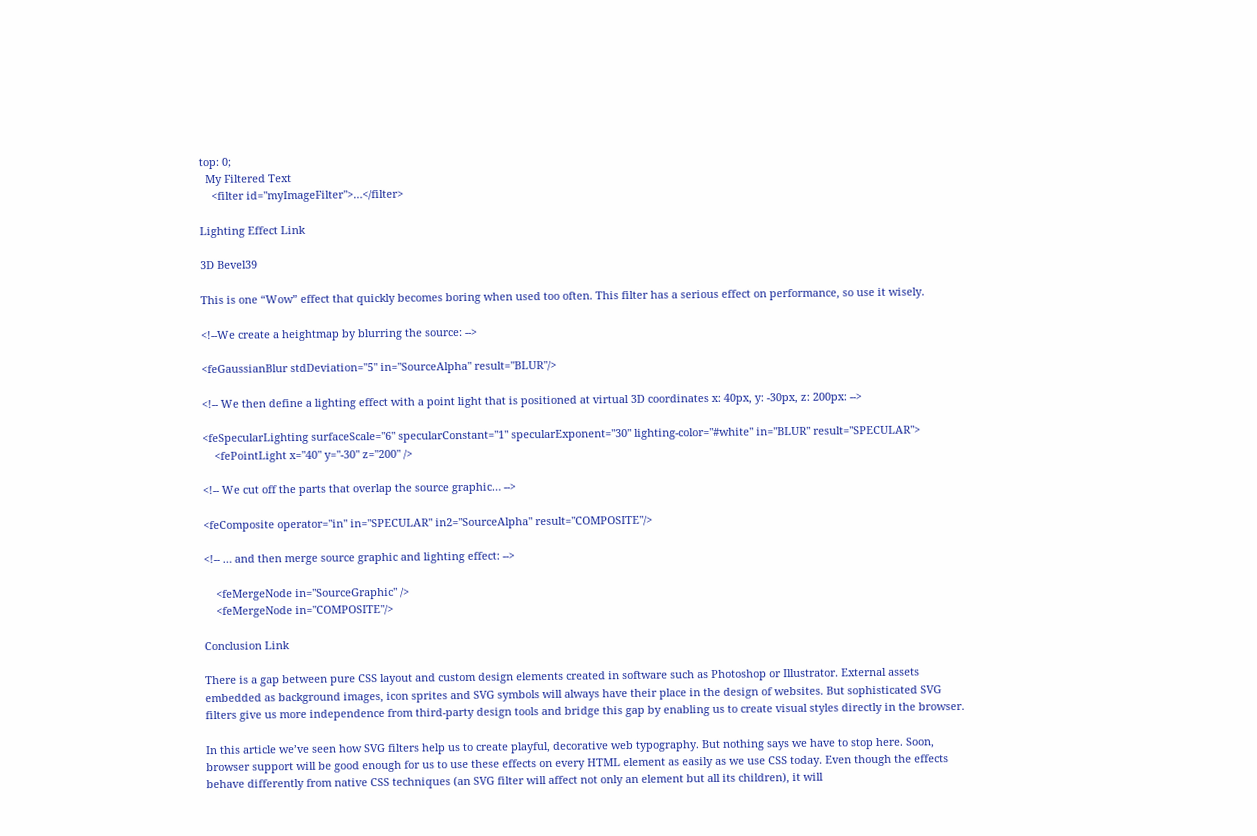top: 0;
  My Filtered Text
    <filter id="myImageFilter">…</filter>

Lighting Effect Link

3D Bevel39

This is one “Wow” effect that quickly becomes boring when used too often. This filter has a serious effect on performance, so use it wisely.

<!--We create a heightmap by blurring the source: -->

<feGaussianBlur stdDeviation="5" in="SourceAlpha" result="BLUR"/>

<!-- We then define a lighting effect with a point light that is positioned at virtual 3D coordinates x: 40px, y: -30px, z: 200px: -->

<feSpecularLighting surfaceScale="6" specularConstant="1" specularExponent="30" lighting-color="#white" in="BLUR" result="SPECULAR">
    <fePointLight x="40" y="-30" z="200" />

<!-- We cut off the parts that overlap the source graphic… -->

<feComposite operator="in" in="SPECULAR" in2="SourceAlpha" result="COMPOSITE"/>

<!-- … and then merge source graphic and lighting effect: -->

    <feMergeNode in="SourceGraphic" />
    <feMergeNode in="COMPOSITE"/>

Conclusion Link

There is a gap between pure CSS layout and custom design elements created in software such as Photoshop or Illustrator. External assets embedded as background images, icon sprites and SVG symbols will always have their place in the design of websites. But sophisticated SVG filters give us more independence from third-party design tools and bridge this gap by enabling us to create visual styles directly in the browser.

In this article we’ve seen how SVG filters help us to create playful, decorative web typography. But nothing says we have to stop here. Soon, browser support will be good enough for us to use these effects on every HTML element as easily as we use CSS today. Even though the effects behave differently from native CSS techniques (an SVG filter will affect not only an element but all its children), it will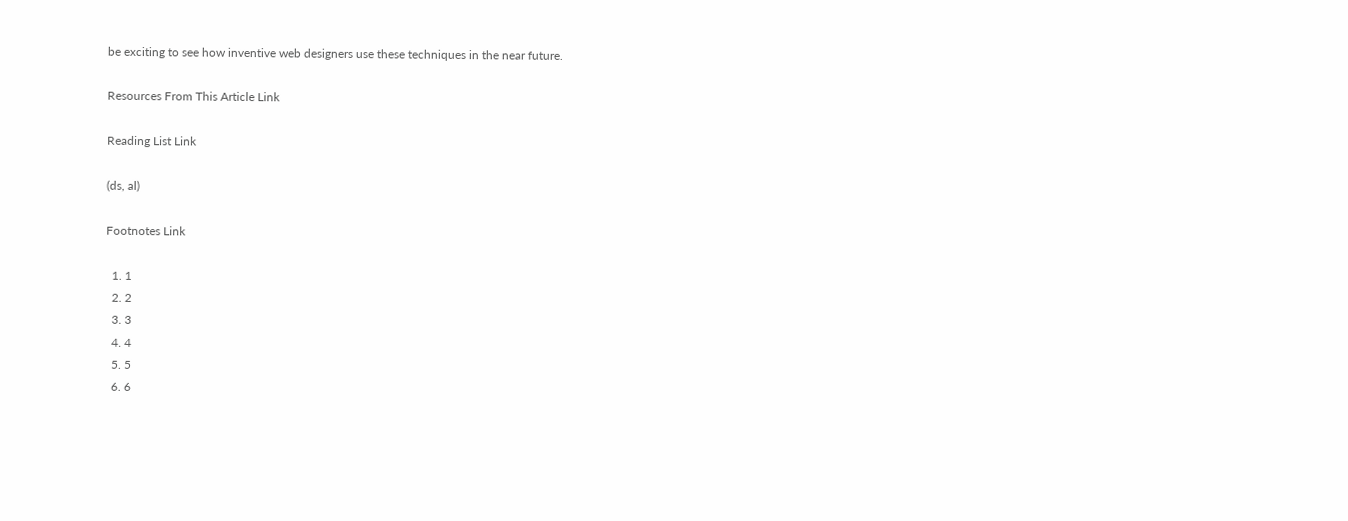be exciting to see how inventive web designers use these techniques in the near future.

Resources From This Article Link

Reading List Link

(ds, al)

Footnotes Link

  1. 1
  2. 2
  3. 3
  4. 4
  5. 5
  6. 6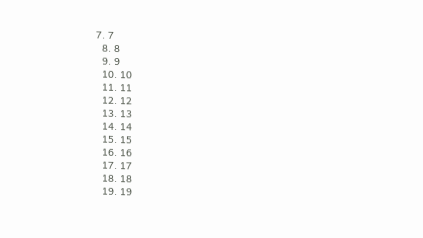7. 7
  8. 8
  9. 9
  10. 10
  11. 11
  12. 12
  13. 13
  14. 14
  15. 15
  16. 16
  17. 17
  18. 18
  19. 19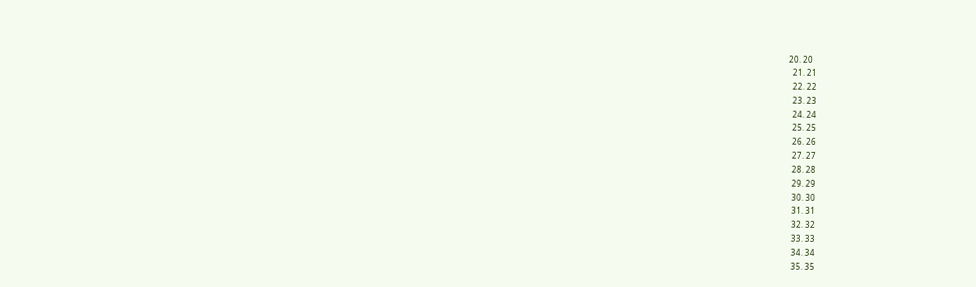20. 20
  21. 21
  22. 22
  23. 23
  24. 24
  25. 25
  26. 26
  27. 27
  28. 28
  29. 29
  30. 30
  31. 31
  32. 32
  33. 33
  34. 34
  35. 35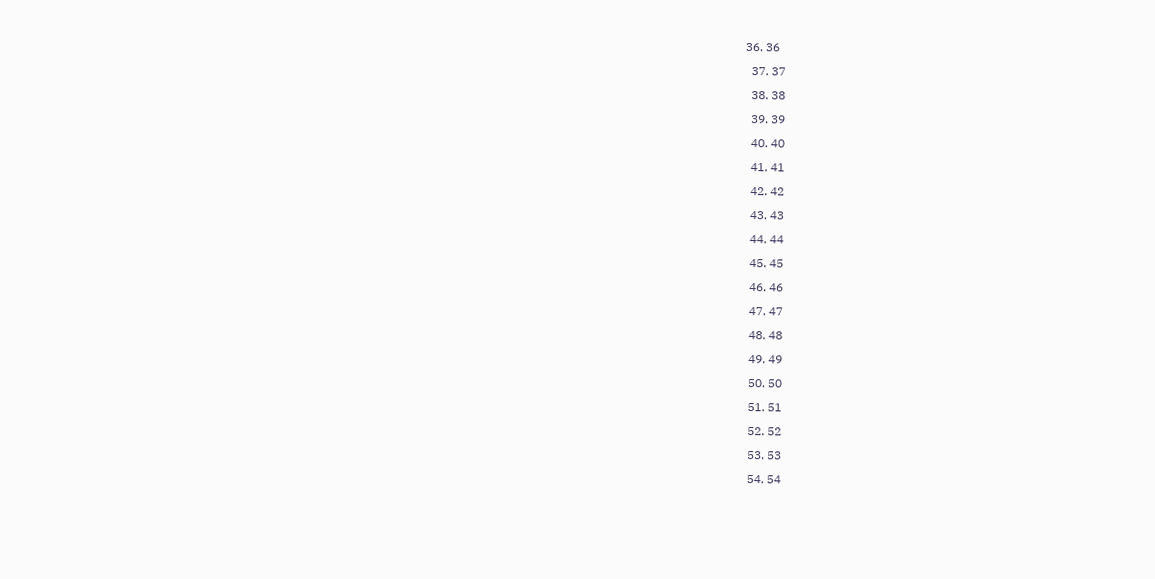36. 36
  37. 37
  38. 38
  39. 39
  40. 40
  41. 41
  42. 42
  43. 43
  44. 44
  45. 45
  46. 46
  47. 47
  48. 48
  49. 49
  50. 50
  51. 51
  52. 52
  53. 53
  54. 54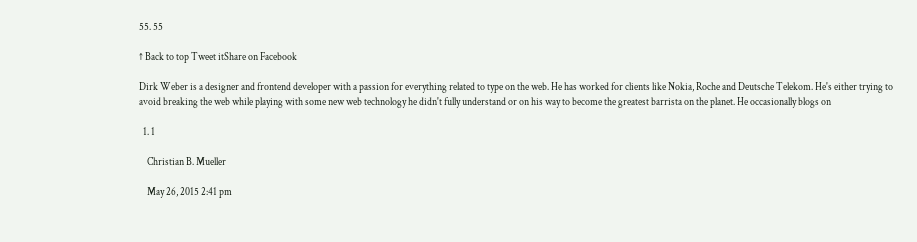55. 55

↑ Back to top Tweet itShare on Facebook

Dirk Weber is a designer and frontend developer with a passion for everything related to type on the web. He has worked for clients like Nokia, Roche and Deutsche Telekom. He's either trying to avoid breaking the web while playing with some new web technology he didn't fully understand or on his way to become the greatest barrista on the planet. He occasionally blogs on

  1. 1

    Christian B. Mueller

    May 26, 2015 2:41 pm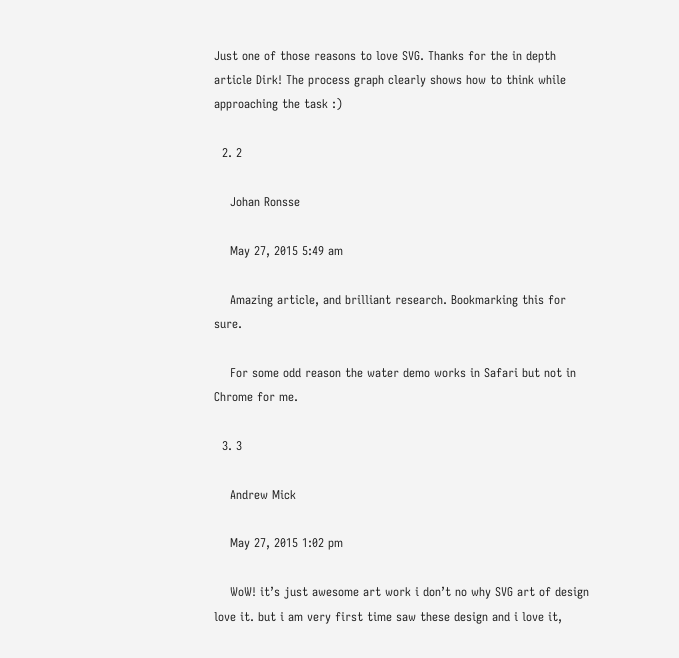Just one of those reasons to love SVG. Thanks for the in depth article Dirk! The process graph clearly shows how to think while approaching the task :)

  2. 2

    Johan Ronsse

    May 27, 2015 5:49 am

    Amazing article, and brilliant research. Bookmarking this for sure.

    For some odd reason the water demo works in Safari but not in Chrome for me.

  3. 3

    Andrew Mick

    May 27, 2015 1:02 pm

    WoW! it’s just awesome art work i don’t no why SVG art of design love it. but i am very first time saw these design and i love it,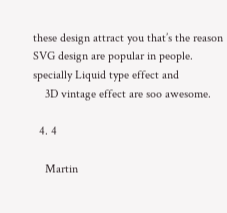these design attract you that’s the reason SVG design are popular in people. specially Liquid type effect and
    3D vintage effect are soo awesome.

  4. 4

    Martin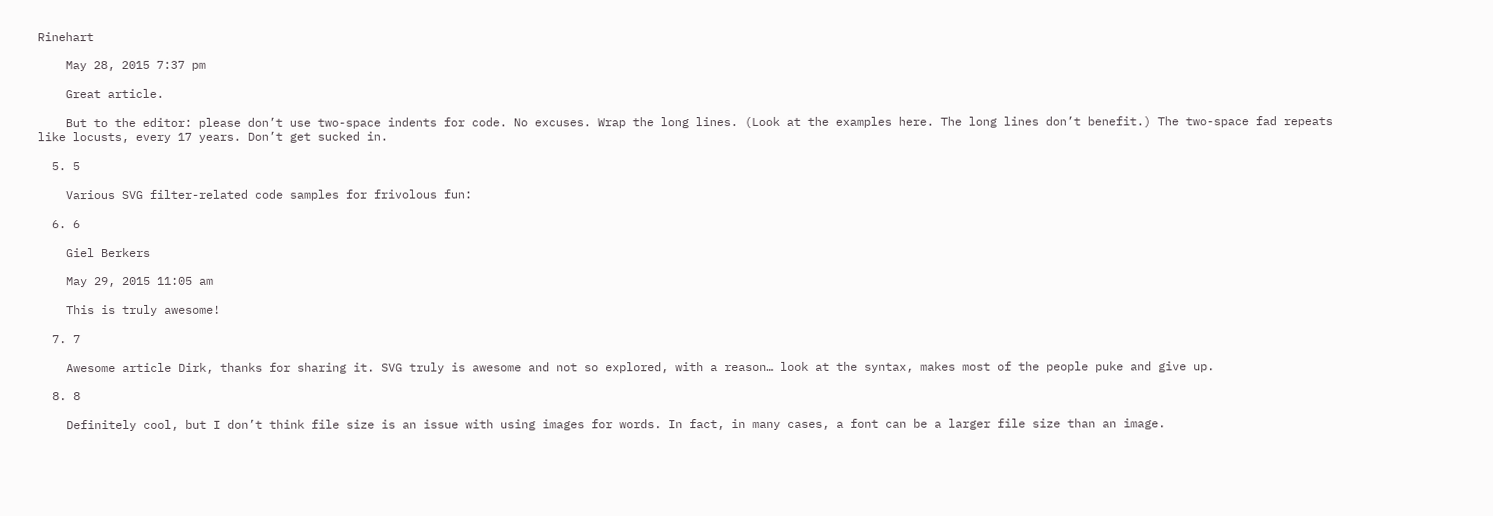Rinehart

    May 28, 2015 7:37 pm

    Great article.

    But to the editor: please don’t use two-space indents for code. No excuses. Wrap the long lines. (Look at the examples here. The long lines don’t benefit.) The two-space fad repeats like locusts, every 17 years. Don’t get sucked in.

  5. 5

    Various SVG filter-related code samples for frivolous fun:

  6. 6

    Giel Berkers

    May 29, 2015 11:05 am

    This is truly awesome!

  7. 7

    Awesome article Dirk, thanks for sharing it. SVG truly is awesome and not so explored, with a reason… look at the syntax, makes most of the people puke and give up.

  8. 8

    Definitely cool, but I don’t think file size is an issue with using images for words. In fact, in many cases, a font can be a larger file size than an image.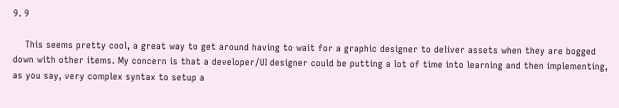9. 9

    This seems pretty cool, a great way to get around having to wait for a graphic designer to deliver assets when they are bogged down with other items. My concern is that a developer/UI designer could be putting a lot of time into learning and then implementing, as you say, very complex syntax to setup a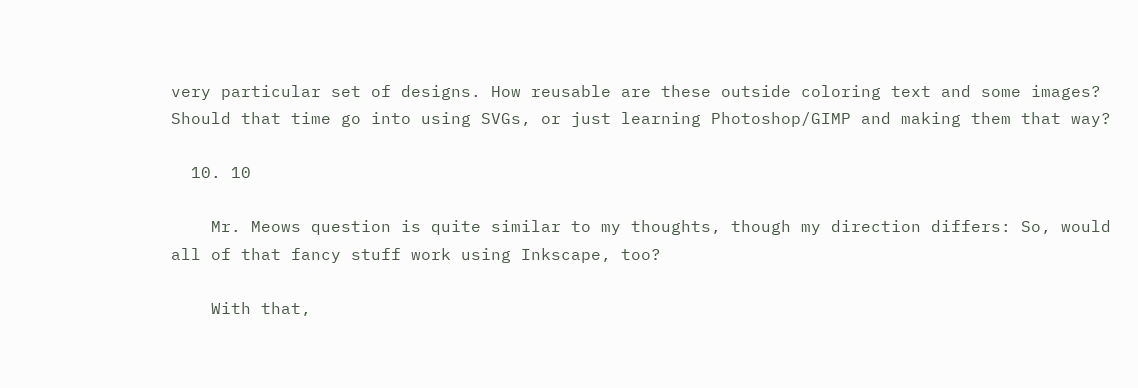very particular set of designs. How reusable are these outside coloring text and some images? Should that time go into using SVGs, or just learning Photoshop/GIMP and making them that way?

  10. 10

    Mr. Meows question is quite similar to my thoughts, though my direction differs: So, would all of that fancy stuff work using Inkscape, too?

    With that,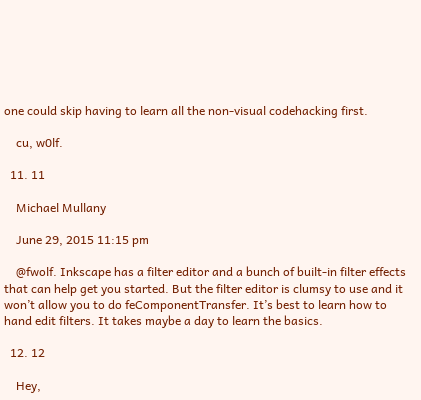one could skip having to learn all the non-visual codehacking first.

    cu, w0lf.

  11. 11

    Michael Mullany

    June 29, 2015 11:15 pm

    @fwolf. Inkscape has a filter editor and a bunch of built-in filter effects that can help get you started. But the filter editor is clumsy to use and it won’t allow you to do feComponentTransfer. It’s best to learn how to hand edit filters. It takes maybe a day to learn the basics.

  12. 12

    Hey,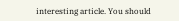interesting article. You should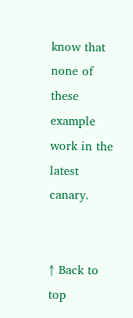know that none of these example work in the latest canary.


↑ Back to top